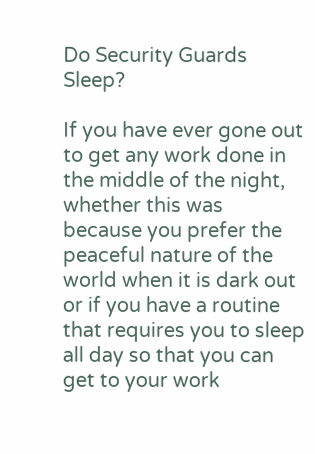Do Security Guards Sleep?

If you have ever gone out to get any work done in the middle of the night, whether this was because you prefer the peaceful nature of the world when it is dark out or if you have a routine that requires you to sleep all day so that you can get to your work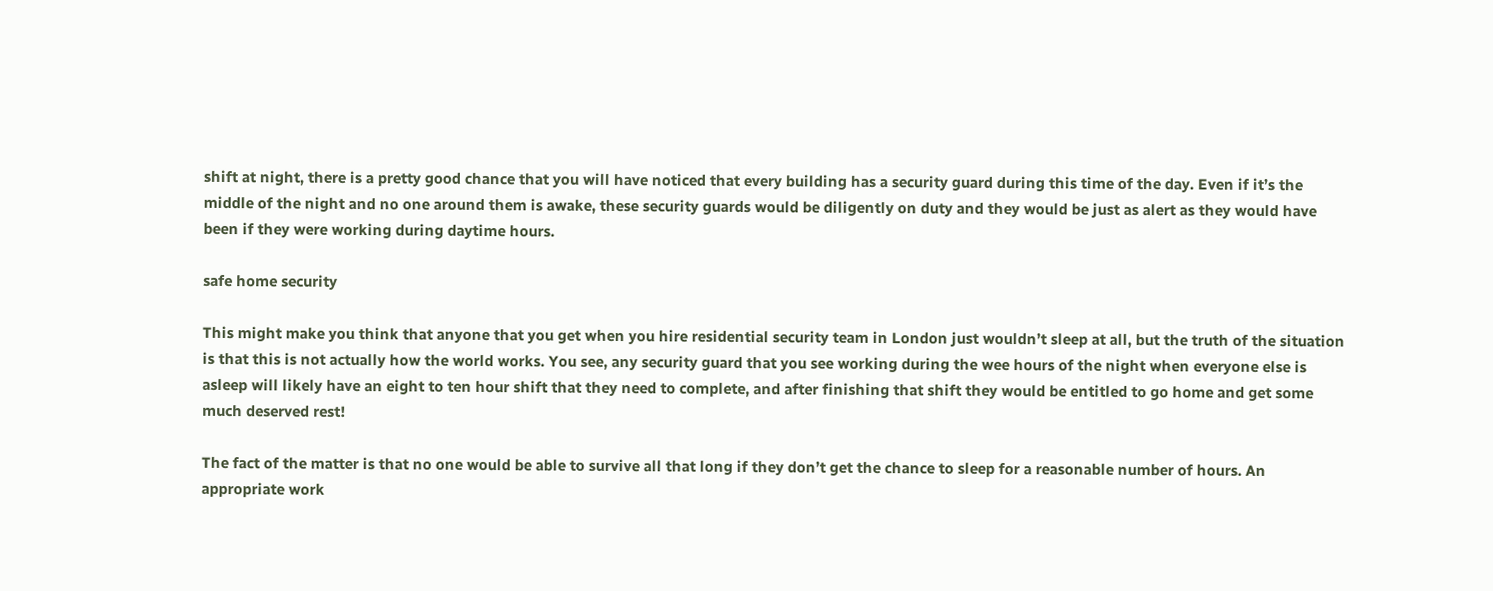shift at night, there is a pretty good chance that you will have noticed that every building has a security guard during this time of the day. Even if it’s the middle of the night and no one around them is awake, these security guards would be diligently on duty and they would be just as alert as they would have been if they were working during daytime hours.

safe home security

This might make you think that anyone that you get when you hire residential security team in London just wouldn’t sleep at all, but the truth of the situation is that this is not actually how the world works. You see, any security guard that you see working during the wee hours of the night when everyone else is asleep will likely have an eight to ten hour shift that they need to complete, and after finishing that shift they would be entitled to go home and get some much deserved rest!

The fact of the matter is that no one would be able to survive all that long if they don’t get the chance to sleep for a reasonable number of hours. An appropriate work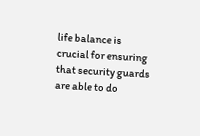life balance is crucial for ensuring that security guards are able to do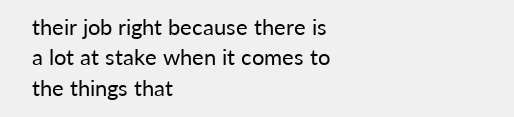their job right because there is a lot at stake when it comes to the things that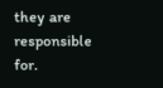they are responsible for.